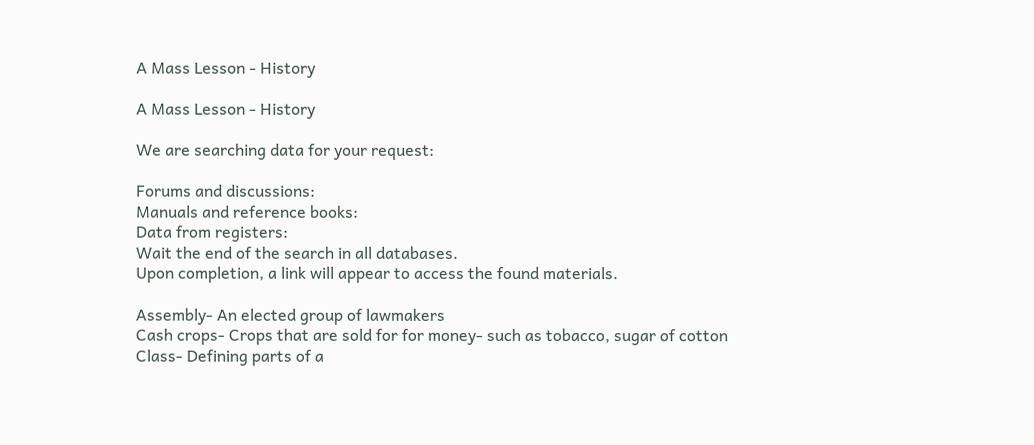A Mass Lesson - History

A Mass Lesson - History

We are searching data for your request:

Forums and discussions:
Manuals and reference books:
Data from registers:
Wait the end of the search in all databases.
Upon completion, a link will appear to access the found materials.

Assembly- An elected group of lawmakers
Cash crops- Crops that are sold for for money- such as tobacco, sugar of cotton
Class- Defining parts of a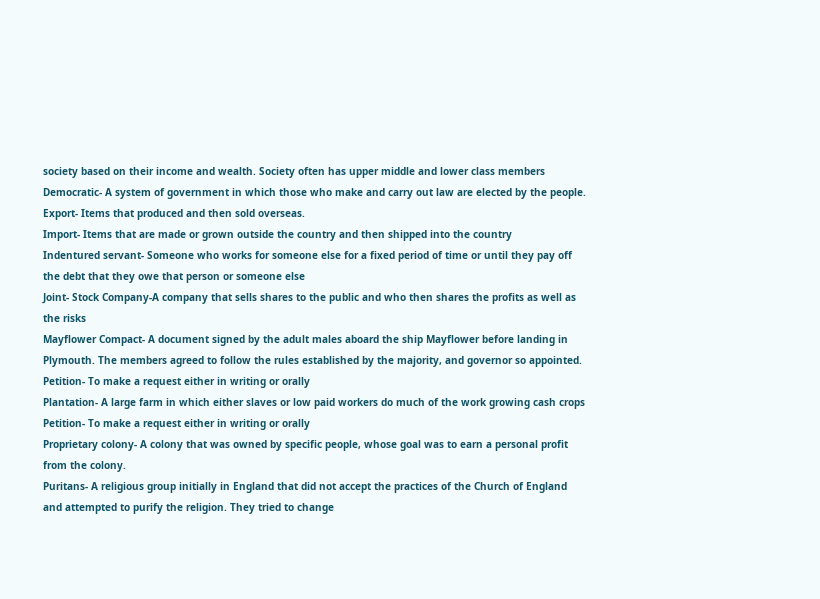society based on their income and wealth. Society often has upper middle and lower class members
Democratic- A system of government in which those who make and carry out law are elected by the people.
Export- Items that produced and then sold overseas.
Import- Items that are made or grown outside the country and then shipped into the country
Indentured servant- Someone who works for someone else for a fixed period of time or until they pay off the debt that they owe that person or someone else
Joint- Stock Company-A company that sells shares to the public and who then shares the profits as well as the risks
Mayflower Compact- A document signed by the adult males aboard the ship Mayflower before landing in Plymouth. The members agreed to follow the rules established by the majority, and governor so appointed.
Petition- To make a request either in writing or orally
Plantation- A large farm in which either slaves or low paid workers do much of the work growing cash crops
Petition- To make a request either in writing or orally
Proprietary colony- A colony that was owned by specific people, whose goal was to earn a personal profit from the colony.
Puritans- A religious group initially in England that did not accept the practices of the Church of England and attempted to purify the religion. They tried to change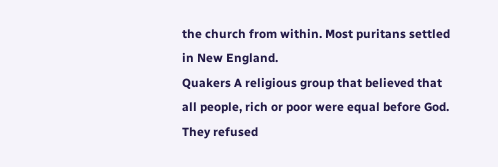the church from within. Most puritans settled in New England.
Quakers A religious group that believed that all people, rich or poor were equal before God. They refused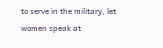to serve in the military, let women speak at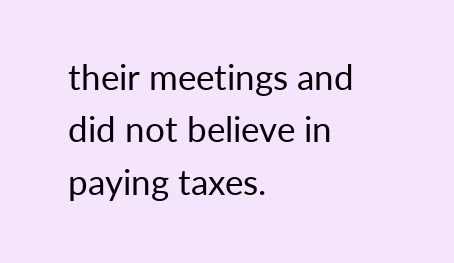their meetings and did not believe in paying taxes.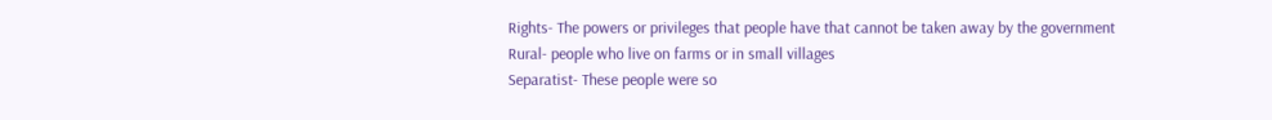Rights- The powers or privileges that people have that cannot be taken away by the government
Rural- people who live on farms or in small villages
Separatist- These people were so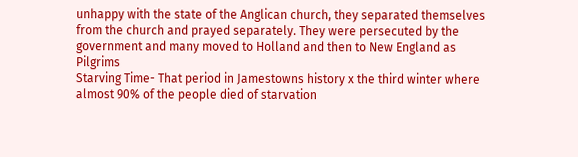unhappy with the state of the Anglican church, they separated themselves from the church and prayed separately. They were persecuted by the government and many moved to Holland and then to New England as Pilgrims
Starving Time- That period in Jamestowns history x the third winter where almost 90% of the people died of starvation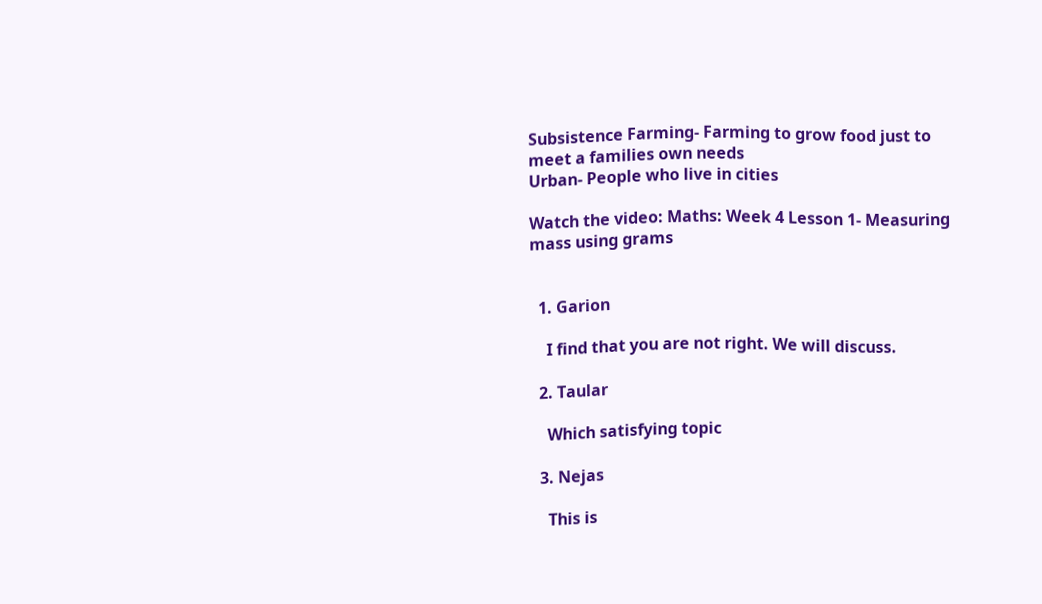Subsistence Farming- Farming to grow food just to meet a families own needs
Urban- People who live in cities

Watch the video: Maths: Week 4 Lesson 1- Measuring mass using grams


  1. Garion

    I find that you are not right. We will discuss.

  2. Taular

    Which satisfying topic

  3. Nejas

    This is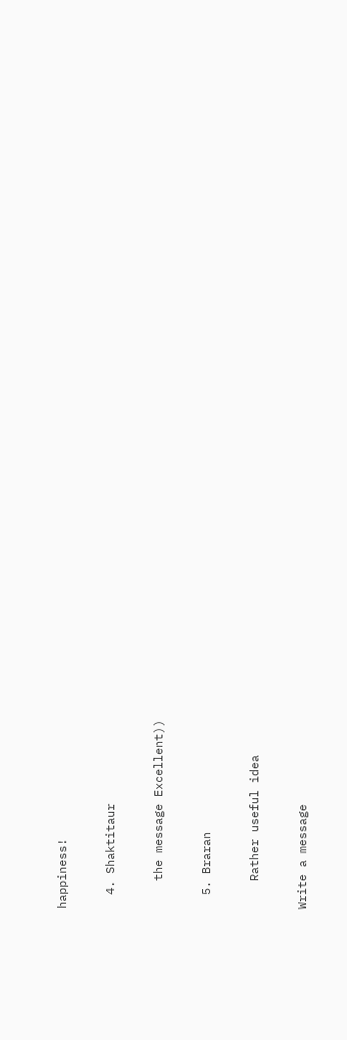happiness!

  4. Shaktitaur

    the message Excellent))

  5. Braran

    Rather useful idea

Write a message